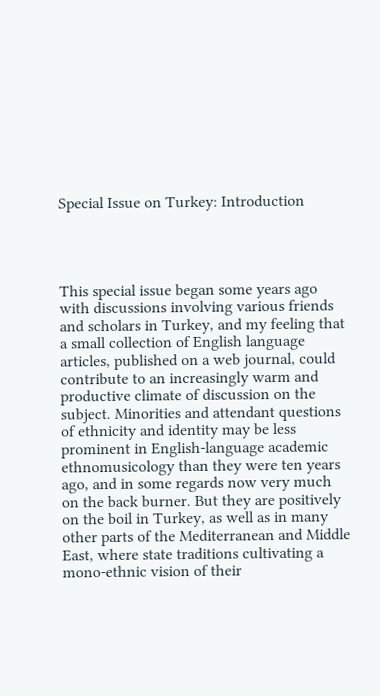Special Issue on Turkey: Introduction




This special issue began some years ago with discussions involving various friends and scholars in Turkey, and my feeling that a small collection of English language articles, published on a web journal, could contribute to an increasingly warm and productive climate of discussion on the subject. Minorities and attendant questions of ethnicity and identity may be less prominent in English-language academic ethnomusicology than they were ten years ago, and in some regards now very much on the back burner. But they are positively on the boil in Turkey, as well as in many other parts of the Mediterranean and Middle East, where state traditions cultivating a mono-ethnic vision of their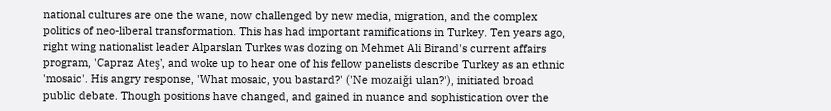national cultures are one the wane, now challenged by new media, migration, and the complex politics of neo-liberal transformation. This has had important ramifications in Turkey. Ten years ago, right wing nationalist leader Alparslan Turkes was dozing on Mehmet Ali Birand's current affairs program, 'Capraz Ateş', and woke up to hear one of his fellow panelists describe Turkey as an ethnic 'mosaic'. His angry response, 'What mosaic, you bastard?' ('Ne mozaiği ulan?'), initiated broad public debate. Though positions have changed, and gained in nuance and sophistication over the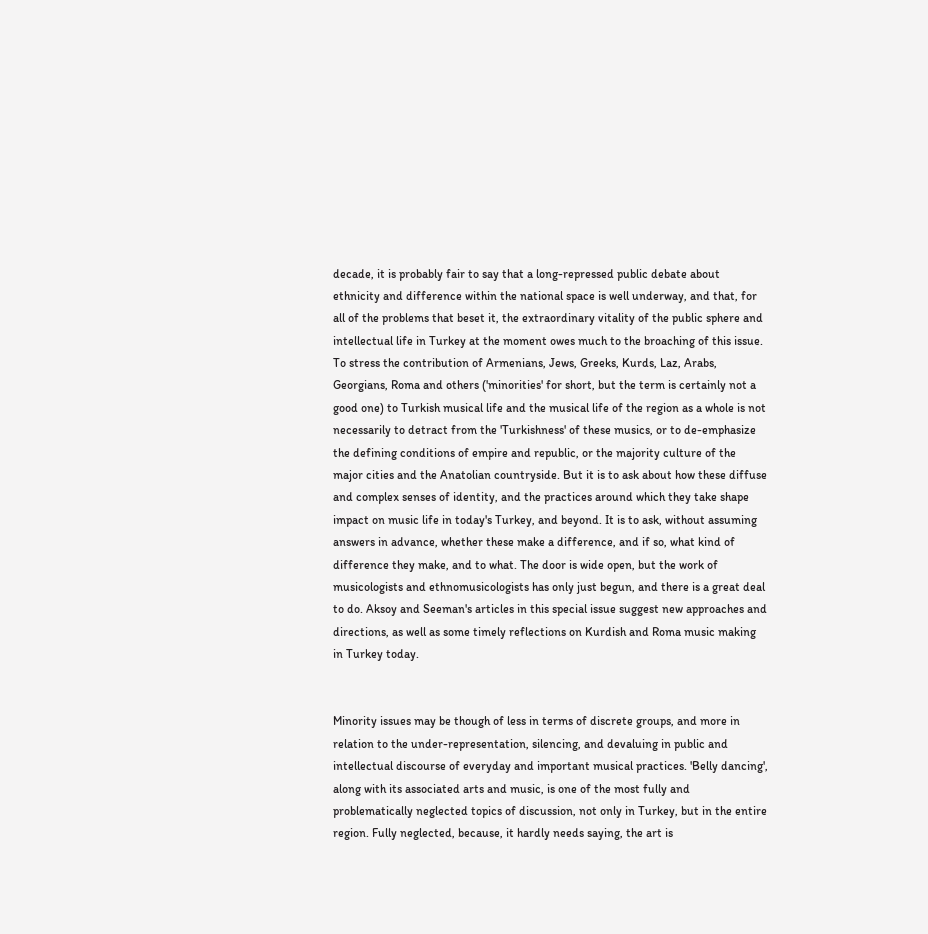decade, it is probably fair to say that a long-repressed public debate about ethnicity and difference within the national space is well underway, and that, for all of the problems that beset it, the extraordinary vitality of the public sphere and intellectual life in Turkey at the moment owes much to the broaching of this issue. To stress the contribution of Armenians, Jews, Greeks, Kurds, Laz, Arabs, Georgians, Roma and others ('minorities' for short, but the term is certainly not a good one) to Turkish musical life and the musical life of the region as a whole is not necessarily to detract from the 'Turkishness' of these musics, or to de-emphasize the defining conditions of empire and republic, or the majority culture of the major cities and the Anatolian countryside. But it is to ask about how these diffuse and complex senses of identity, and the practices around which they take shape impact on music life in today's Turkey, and beyond. It is to ask, without assuming answers in advance, whether these make a difference, and if so, what kind of difference they make, and to what. The door is wide open, but the work of musicologists and ethnomusicologists has only just begun, and there is a great deal to do. Aksoy and Seeman's articles in this special issue suggest new approaches and directions, as well as some timely reflections on Kurdish and Roma music making in Turkey today.


Minority issues may be though of less in terms of discrete groups, and more in relation to the under-representation, silencing, and devaluing in public and intellectual discourse of everyday and important musical practices. 'Belly dancing', along with its associated arts and music, is one of the most fully and problematically neglected topics of discussion, not only in Turkey, but in the entire region. Fully neglected, because, it hardly needs saying, the art is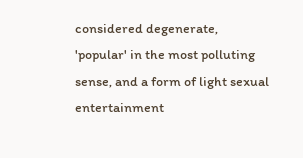considered degenerate, 'popular' in the most polluting sense, and a form of light sexual entertainment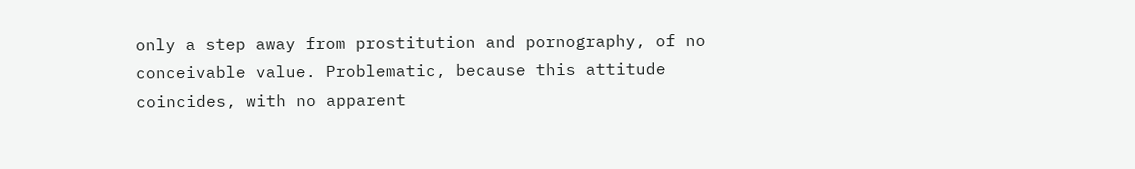only a step away from prostitution and pornography, of no conceivable value. Problematic, because this attitude coincides, with no apparent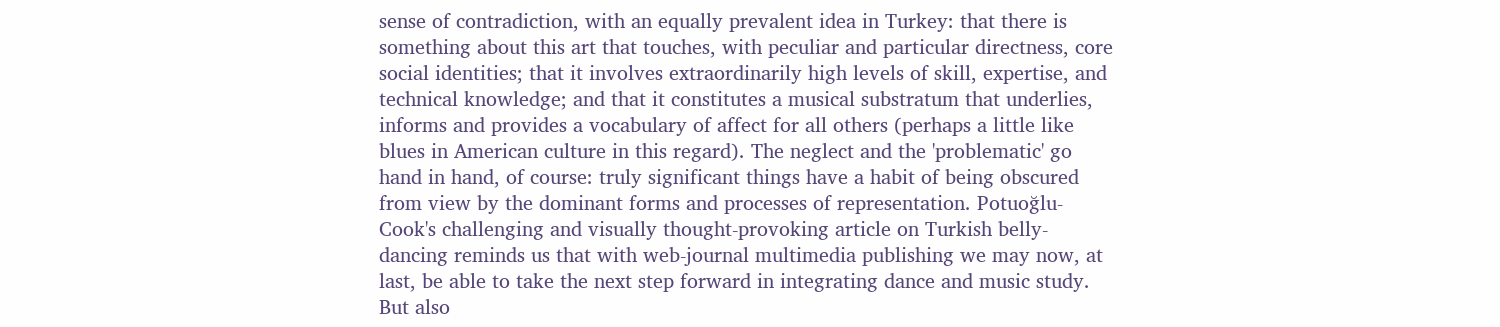sense of contradiction, with an equally prevalent idea in Turkey: that there is something about this art that touches, with peculiar and particular directness, core social identities; that it involves extraordinarily high levels of skill, expertise, and technical knowledge; and that it constitutes a musical substratum that underlies, informs and provides a vocabulary of affect for all others (perhaps a little like blues in American culture in this regard). The neglect and the 'problematic' go hand in hand, of course: truly significant things have a habit of being obscured from view by the dominant forms and processes of representation. Potuoğlu-Cook's challenging and visually thought-provoking article on Turkish belly-dancing reminds us that with web-journal multimedia publishing we may now, at last, be able to take the next step forward in integrating dance and music study. But also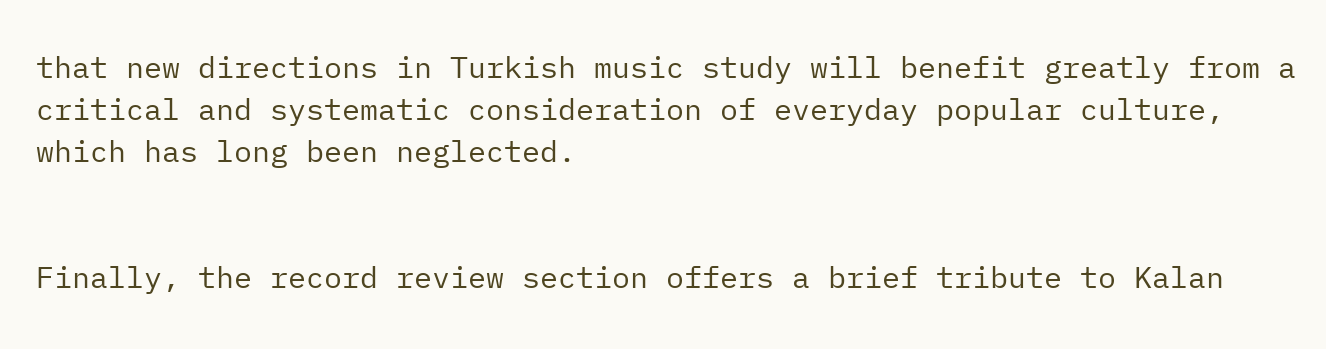that new directions in Turkish music study will benefit greatly from a critical and systematic consideration of everyday popular culture, which has long been neglected.


Finally, the record review section offers a brief tribute to Kalan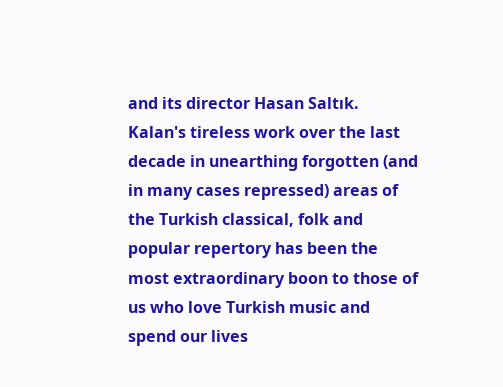and its director Hasan Saltık. Kalan's tireless work over the last decade in unearthing forgotten (and in many cases repressed) areas of the Turkish classical, folk and popular repertory has been the most extraordinary boon to those of us who love Turkish music and spend our lives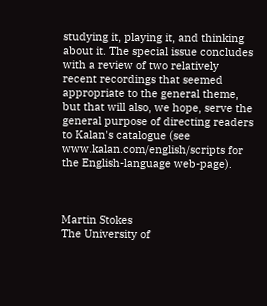studying it, playing it, and thinking about it. The special issue concludes with a review of two relatively recent recordings that seemed appropriate to the general theme, but that will also, we hope, serve the general purpose of directing readers to Kalan's catalogue (see www.kalan.com/english/scripts for the English-language web-page).



Martin Stokes
The University of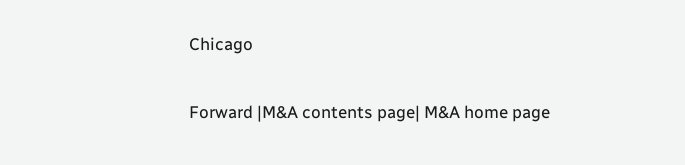Chicago

Forward |M&A contents page| M&A home page